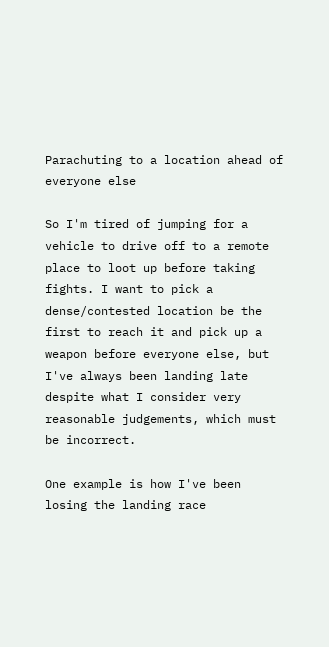Parachuting to a location ahead of everyone else

So I'm tired of jumping for a vehicle to drive off to a remote place to loot up before taking fights. I want to pick a dense/contested location be the first to reach it and pick up a weapon before everyone else, but I've always been landing late despite what I consider very reasonable judgements, which must be incorrect.

One example is how I've been losing the landing race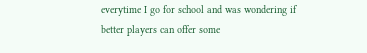everytime I go for school and was wondering if better players can offer some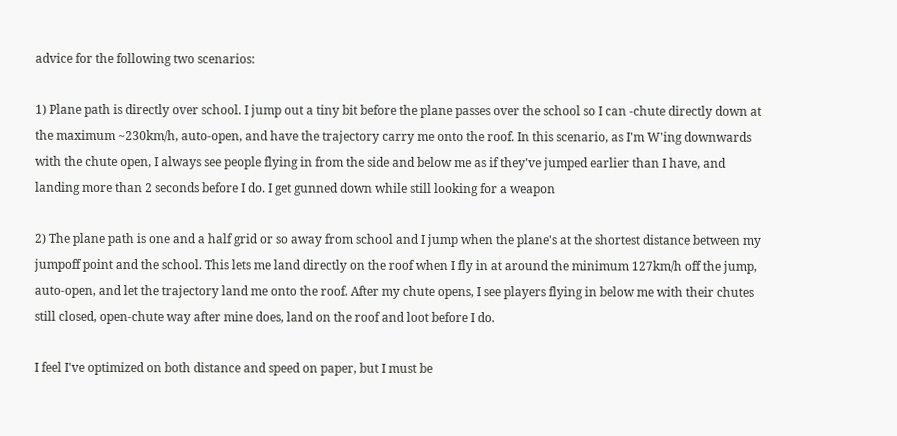advice for the following two scenarios:

1) Plane path is directly over school. I jump out a tiny bit before the plane passes over the school so I can -chute directly down at the maximum ~230km/h, auto-open, and have the trajectory carry me onto the roof. In this scenario, as I'm W'ing downwards with the chute open, I always see people flying in from the side and below me as if they've jumped earlier than I have, and landing more than 2 seconds before I do. I get gunned down while still looking for a weapon

2) The plane path is one and a half grid or so away from school and I jump when the plane's at the shortest distance between my jumpoff point and the school. This lets me land directly on the roof when I fly in at around the minimum 127km/h off the jump, auto-open, and let the trajectory land me onto the roof. After my chute opens, I see players flying in below me with their chutes still closed, open-chute way after mine does, land on the roof and loot before I do.

I feel I've optimized on both distance and speed on paper, but I must be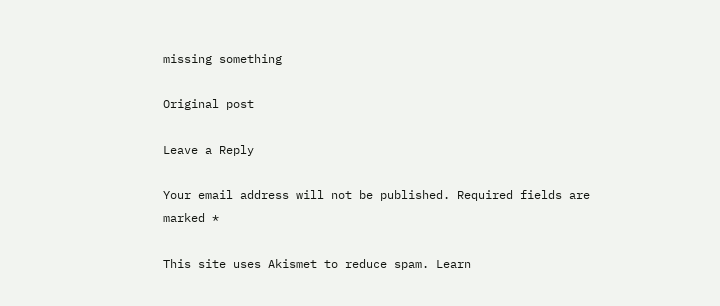missing something

Original post

Leave a Reply

Your email address will not be published. Required fields are marked *

This site uses Akismet to reduce spam. Learn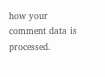how your comment data is processed.